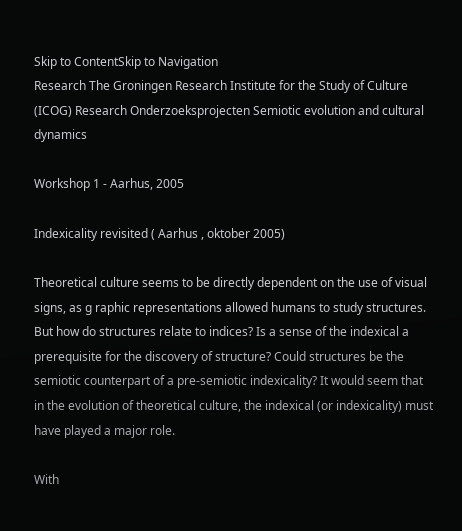Skip to ContentSkip to Navigation
Research The Groningen Research Institute for the Study of Culture (ICOG) Research Onderzoeksprojecten Semiotic evolution and cultural dynamics

Workshop 1 - Aarhus, 2005

Indexicality revisited ( Aarhus , oktober 2005)

Theoretical culture seems to be directly dependent on the use of visual signs, as g raphic representations allowed humans to study structures. But how do structures relate to indices? Is a sense of the indexical a prerequisite for the discovery of structure? Could structures be the semiotic counterpart of a pre-semiotic indexicality? It would seem that in the evolution of theoretical culture, the indexical (or indexicality) must have played a major role.

With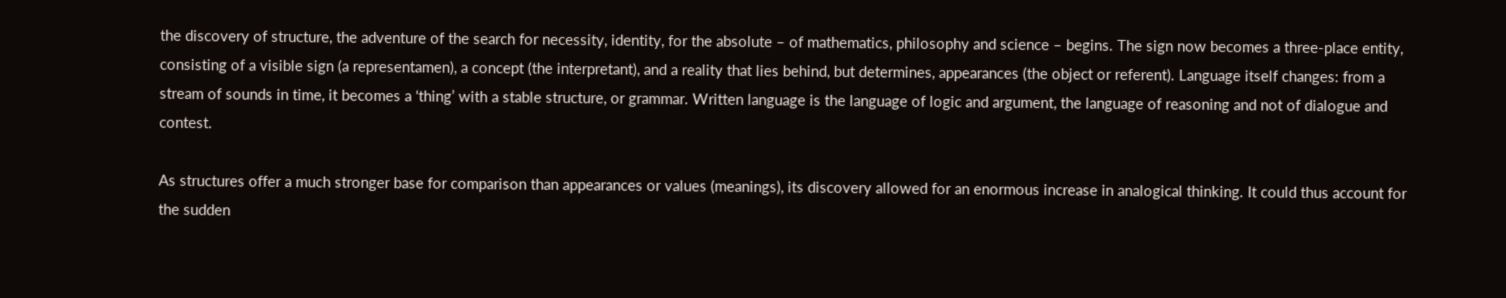the discovery of structure, the adventure of the search for necessity, identity, for the absolute – of mathematics, philosophy and science – begins. The sign now becomes a three-place entity, consisting of a visible sign (a representamen), a concept (the interpretant), and a reality that lies behind, but determines, appearances (the object or referent). Language itself changes: from a stream of sounds in time, it becomes a ‘thing’ with a stable structure, or grammar. Written language is the language of logic and argument, the language of reasoning and not of dialogue and contest.

As structures offer a much stronger base for comparison than appearances or values (meanings), its discovery allowed for an enormous increase in analogical thinking. It could thus account for the sudden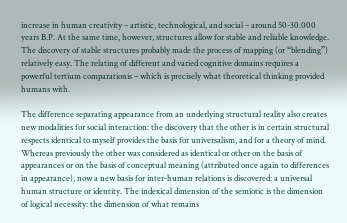increase in human creativity – artistic, technological, and social – around 50-30.000 years B.P. At the same time, however, structures allow for stable and reliable knowledge. The discovery of stable structures probably made the process of mapping (or “blending”) relatively easy. The relating of different and varied cognitive domains requires a powerful tertium comparationis – which is precisely what theoretical thinking provided humans with.

The difference separating appearance from an underlying structural reality also creates new modalities for social interaction: the discovery that the other is in certain structural respects identical to myself provides the basis for universalism, and for a theory of mind. Whereas previously the other was considered as identical or other on the basis of appearances or on the basis of conceptual meaning (attributed once again to differences in appearance), now a new basis for inter-human relations is discovered: a universal human structure or identity. The indexical dimension of the semiotic is the dimension of logical necessity: the dimension of what remains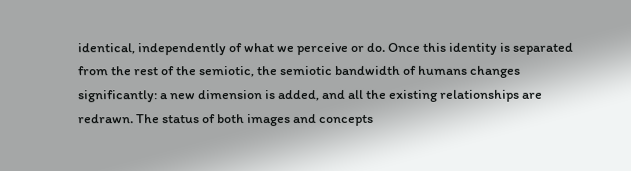identical, independently of what we perceive or do. Once this identity is separated from the rest of the semiotic, the semiotic bandwidth of humans changes significantly: a new dimension is added, and all the existing relationships are redrawn. The status of both images and concepts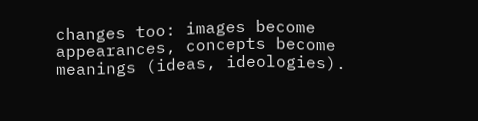changes too: images become appearances, concepts become meanings (ideas, ideologies).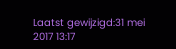Laatst gewijzigd:31 mei 2017 13:17